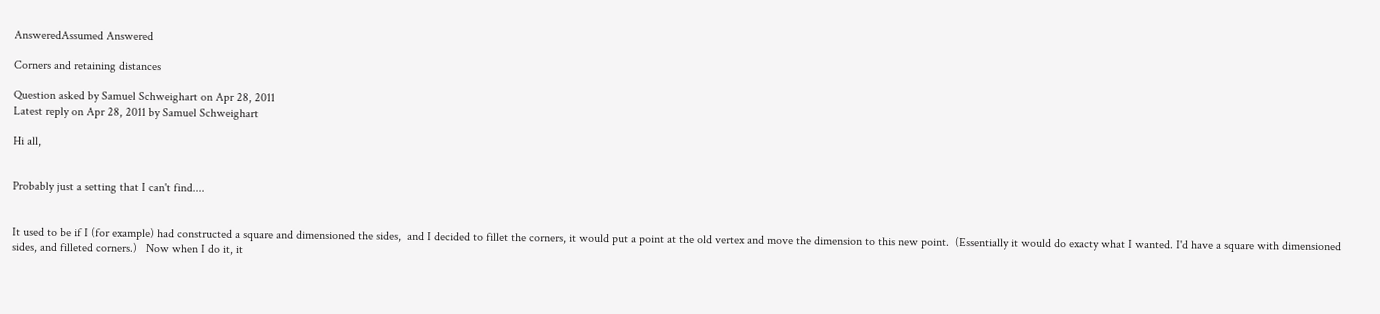AnsweredAssumed Answered

Corners and retaining distances

Question asked by Samuel Schweighart on Apr 28, 2011
Latest reply on Apr 28, 2011 by Samuel Schweighart

Hi all,


Probably just a setting that I can't find....


It used to be if I (for example) had constructed a square and dimensioned the sides,  and I decided to fillet the corners, it would put a point at the old vertex and move the dimension to this new point.  (Essentially it would do exacty what I wanted. I'd have a square with dimensioned sides, and filleted corners.)   Now when I do it, it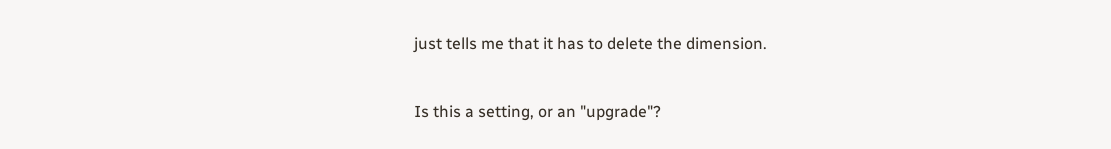just tells me that it has to delete the dimension.


Is this a setting, or an "upgrade"?